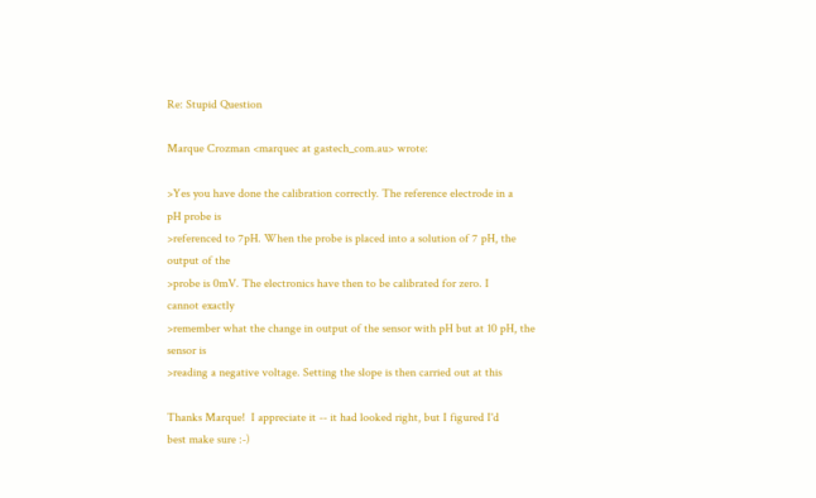Re: Stupid Question

Marque Crozman <marquec at gastech_com.au> wrote:

>Yes you have done the calibration correctly. The reference electrode in a
pH probe is
>referenced to 7pH. When the probe is placed into a solution of 7 pH, the
output of the
>probe is 0mV. The electronics have then to be calibrated for zero. I
cannot exactly
>remember what the change in output of the sensor with pH but at 10 pH, the
sensor is
>reading a negative voltage. Setting the slope is then carried out at this

Thanks Marque!  I appreciate it -- it had looked right, but I figured I'd
best make sure :-)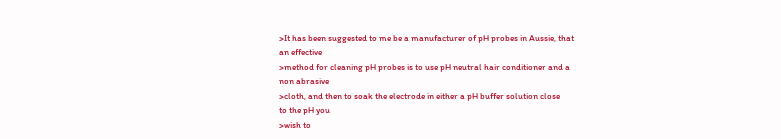>It has been suggested to me be a manufacturer of pH probes in Aussie, that
an effective
>method for cleaning pH probes is to use pH neutral hair conditioner and a
non abrasive
>cloth, and then to soak the electrode in either a pH buffer solution close
to the pH you
>wish to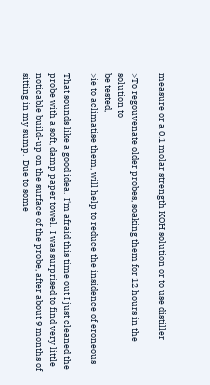measure or a 0.1 molar strength KOH solution or to use distiller

>To regouvenate older probes, soaking them for 12 hours in the solution to
be tested,
>ie to aclimatise them, will help to reduce the insidence of eroneous

That sounds like a good idea.  I'm afraid this time out I just cleaned the
probe with a soft, damp paper towel.  I was surprised to find very little
noticable build-up on the surface of the probe, after about 9 months of
sitting in my sump.  Due to some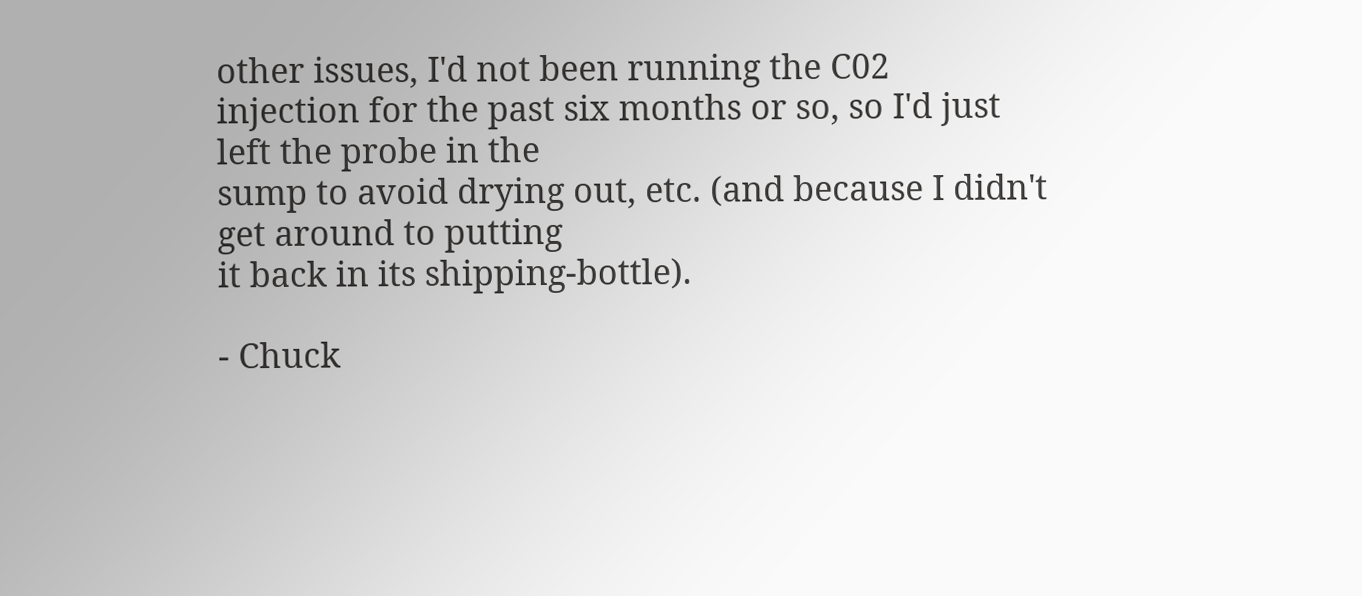other issues, I'd not been running the C02
injection for the past six months or so, so I'd just left the probe in the
sump to avoid drying out, etc. (and because I didn't get around to putting
it back in its shipping-bottle).

- Chuck